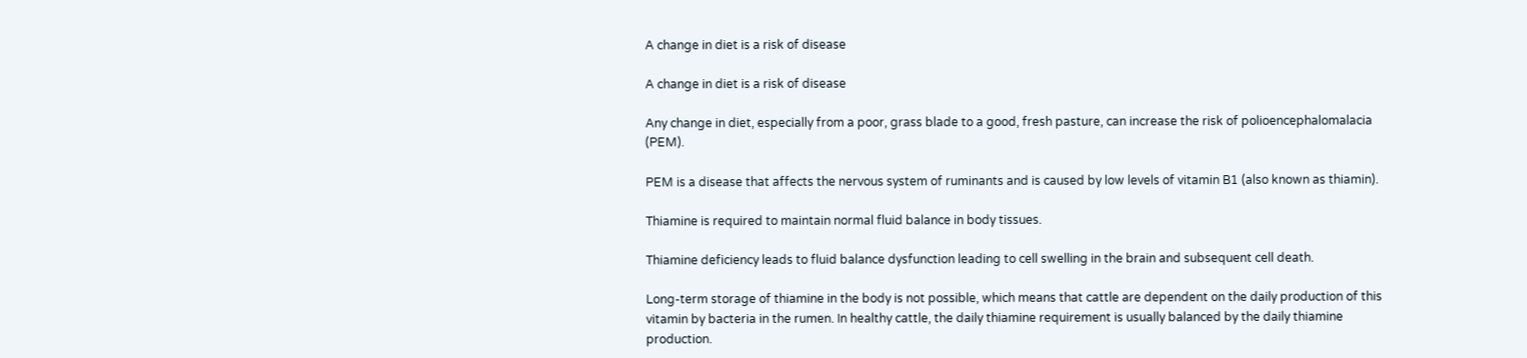A change in diet is a risk of disease

A change in diet is a risk of disease

Any change in diet, especially from a poor, grass blade to a good, fresh pasture, can increase the risk of polioencephalomalacia (PEM).

PEM is a disease that affects the nervous system of ruminants and is caused by low levels of vitamin B1 (also known as thiamin).

Thiamine is required to maintain normal fluid balance in body tissues.

Thiamine deficiency leads to fluid balance dysfunction leading to cell swelling in the brain and subsequent cell death.

Long-term storage of thiamine in the body is not possible, which means that cattle are dependent on the daily production of this vitamin by bacteria in the rumen. In healthy cattle, the daily thiamine requirement is usually balanced by the daily thiamine production.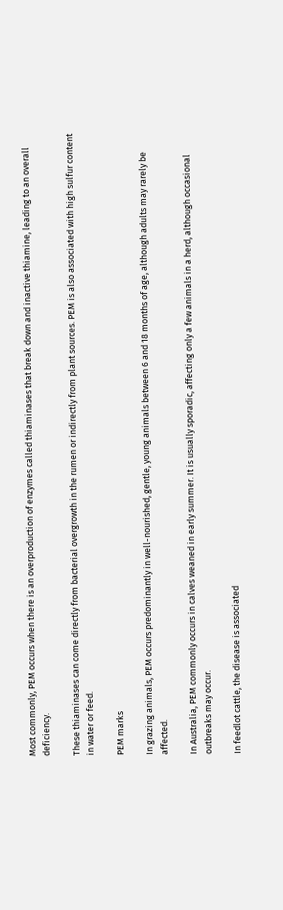Most commonly, PEM occurs when there is an overproduction of enzymes called thiaminases that break down and inactive thiamine, leading to an overall deficiency.

These thiaminases can come directly from bacterial overgrowth in the rumen or indirectly from plant sources. PEM is also associated with high sulfur content in water or feed.

PEM marks

In grazing animals, PEM occurs predominantly in well-nourished, gentle, young animals between 6 and 18 months of age, although adults may rarely be affected.

In Australia, PEM commonly occurs in calves weaned in early summer. It is usually sporadic, affecting only a few animals in a herd, although occasional outbreaks may occur.

In feedlot cattle, the disease is associated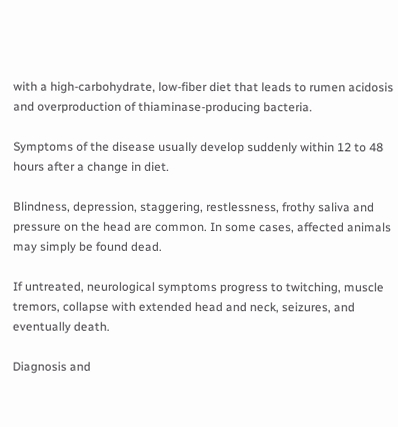with a high-carbohydrate, low-fiber diet that leads to rumen acidosis and overproduction of thiaminase-producing bacteria.

Symptoms of the disease usually develop suddenly within 12 to 48 hours after a change in diet.

Blindness, depression, staggering, restlessness, frothy saliva and pressure on the head are common. In some cases, affected animals may simply be found dead.

If untreated, neurological symptoms progress to twitching, muscle tremors, collapse with extended head and neck, seizures, and eventually death.

Diagnosis and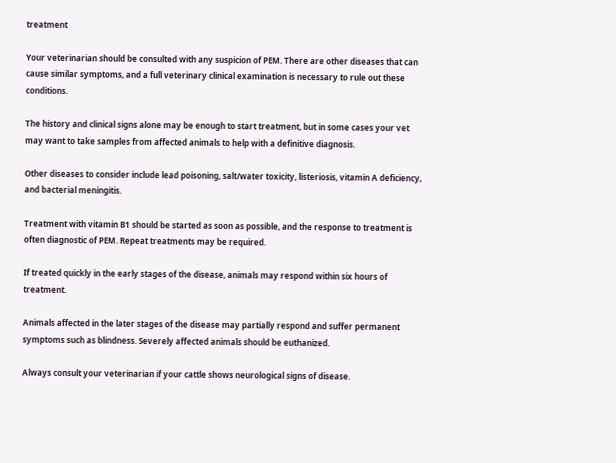treatment

Your veterinarian should be consulted with any suspicion of PEM. There are other diseases that can cause similar symptoms, and a full veterinary clinical examination is necessary to rule out these conditions.

The history and clinical signs alone may be enough to start treatment, but in some cases your vet may want to take samples from affected animals to help with a definitive diagnosis.

Other diseases to consider include lead poisoning, salt/water toxicity, listeriosis, vitamin A deficiency, and bacterial meningitis.

Treatment with vitamin B1 should be started as soon as possible, and the response to treatment is often diagnostic of PEM. Repeat treatments may be required.

If treated quickly in the early stages of the disease, animals may respond within six hours of treatment.

Animals affected in the later stages of the disease may partially respond and suffer permanent symptoms such as blindness. Severely affected animals should be euthanized.

Always consult your veterinarian if your cattle shows neurological signs of disease.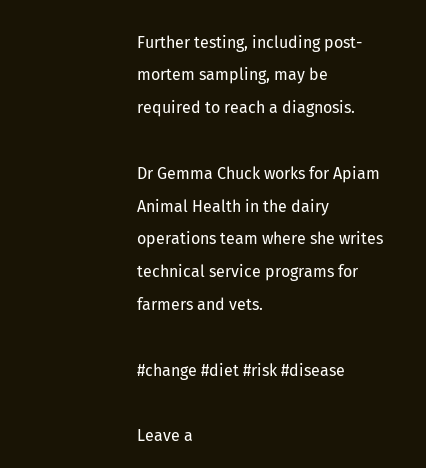Further testing, including post-mortem sampling, may be required to reach a diagnosis.

Dr Gemma Chuck works for Apiam Animal Health in the dairy operations team where she writes technical service programs for farmers and vets.

#change #diet #risk #disease

Leave a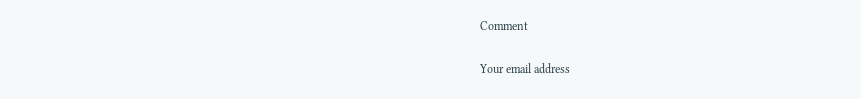Comment

Your email address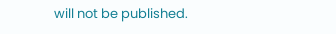will not be published.